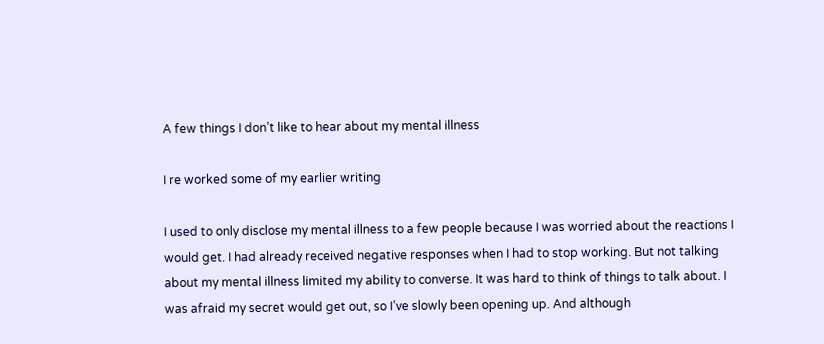A few things I don’t like to hear about my mental illness

I re worked some of my earlier writing

I used to only disclose my mental illness to a few people because I was worried about the reactions I would get. I had already received negative responses when I had to stop working. But not talking about my mental illness limited my ability to converse. It was hard to think of things to talk about. I was afraid my secret would get out, so I’ve slowly been opening up. And although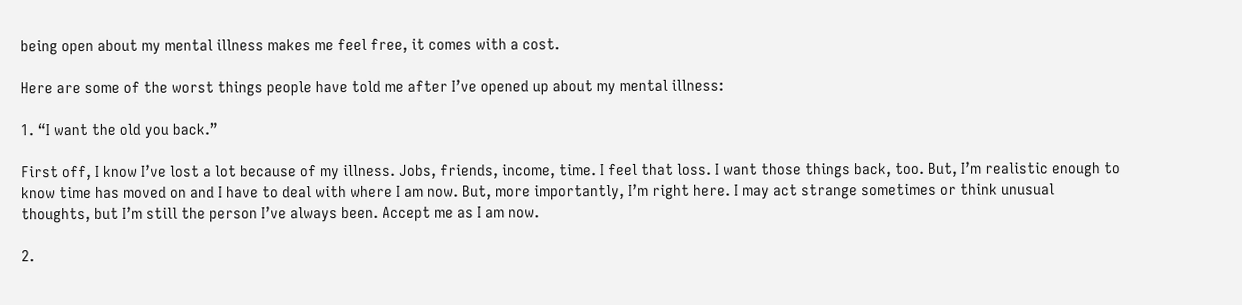being open about my mental illness makes me feel free, it comes with a cost.

Here are some of the worst things people have told me after I’ve opened up about my mental illness:

1. “I want the old you back.”

First off, I know I’ve lost a lot because of my illness. Jobs, friends, income, time. I feel that loss. I want those things back, too. But, I’m realistic enough to know time has moved on and I have to deal with where I am now. But, more importantly, I’m right here. I may act strange sometimes or think unusual thoughts, but I’m still the person I’ve always been. Accept me as I am now.

2.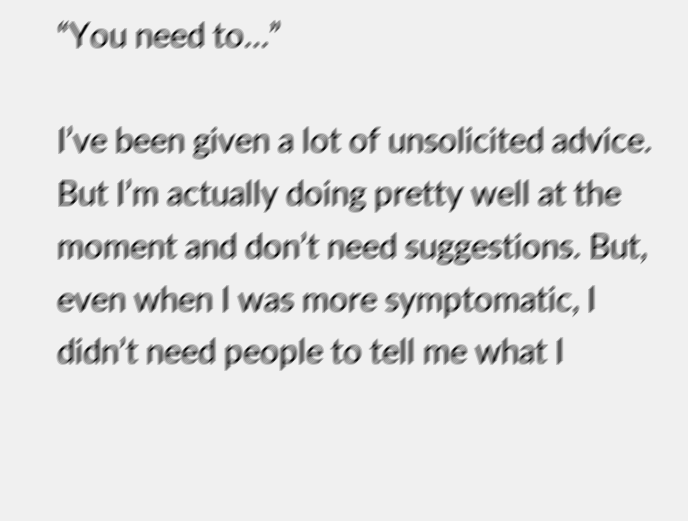“You need to…”

I’ve been given a lot of unsolicited advice. But I’m actually doing pretty well at the moment and don’t need suggestions. But, even when I was more symptomatic, I didn’t need people to tell me what I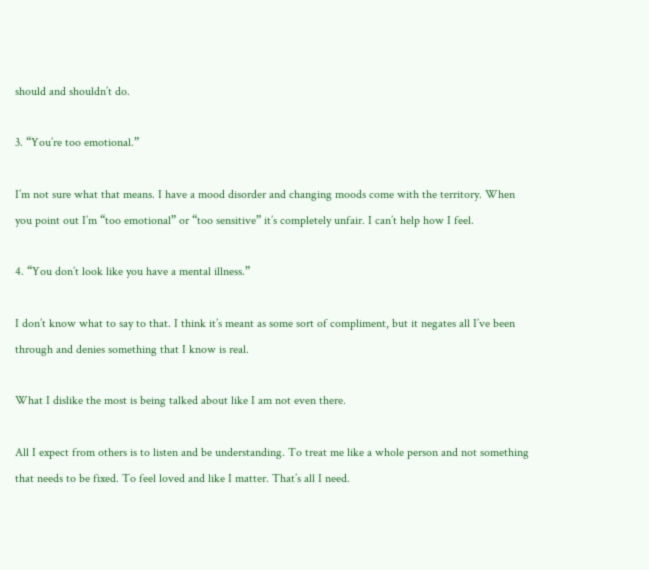should and shouldn’t do.

3. “You’re too emotional.”

I’m not sure what that means. I have a mood disorder and changing moods come with the territory. When you point out I’m “too emotional” or “too sensitive” it’s completely unfair. I can’t help how I feel.

4. “You don’t look like you have a mental illness.”

I don’t know what to say to that. I think it’s meant as some sort of compliment, but it negates all I’ve been through and denies something that I know is real.

What I dislike the most is being talked about like I am not even there.

All I expect from others is to listen and be understanding. To treat me like a whole person and not something that needs to be fixed. To feel loved and like I matter. That’s all I need.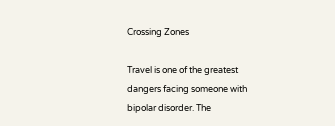Crossing Zones

Travel is one of the greatest dangers facing someone with bipolar disorder. The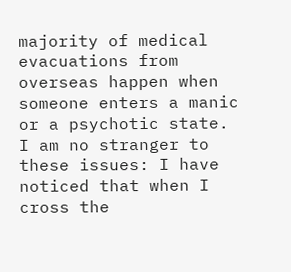majority of medical evacuations from overseas happen when someone enters a manic or a psychotic state. I am no stranger to these issues: I have noticed that when I cross the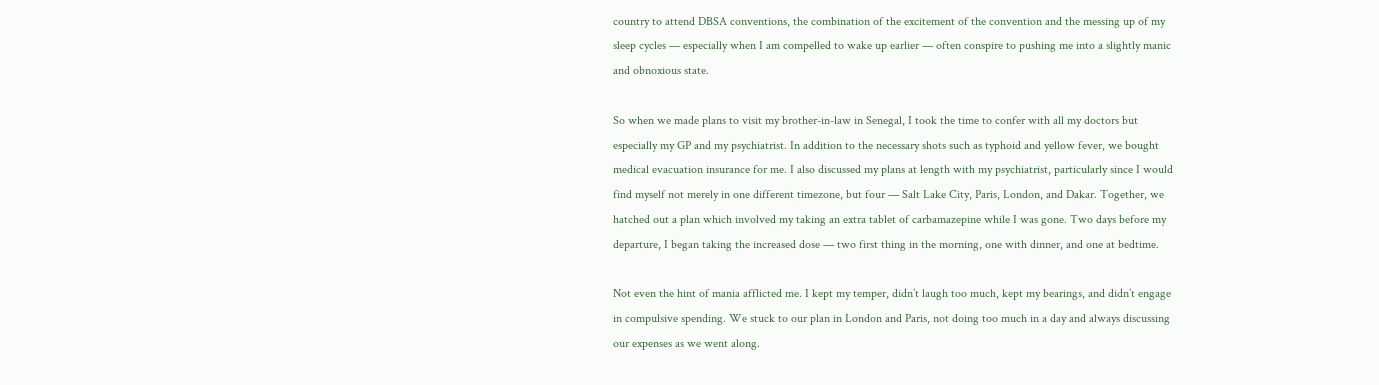country to attend DBSA conventions, the combination of the excitement of the convention and the messing up of my sleep cycles — especially when I am compelled to wake up earlier — often conspire to pushing me into a slightly manic and obnoxious state.

So when we made plans to visit my brother-in-law in Senegal, I took the time to confer with all my doctors but especially my GP and my psychiatrist. In addition to the necessary shots such as typhoid and yellow fever, we bought medical evacuation insurance for me. I also discussed my plans at length with my psychiatrist, particularly since I would find myself not merely in one different timezone, but four — Salt Lake City, Paris, London, and Dakar. Together, we hatched out a plan which involved my taking an extra tablet of carbamazepine while I was gone. Two days before my departure, I began taking the increased dose — two first thing in the morning, one with dinner, and one at bedtime.

Not even the hint of mania afflicted me. I kept my temper, didn’t laugh too much, kept my bearings, and didn’t engage in compulsive spending. We stuck to our plan in London and Paris, not doing too much in a day and always discussing our expenses as we went along.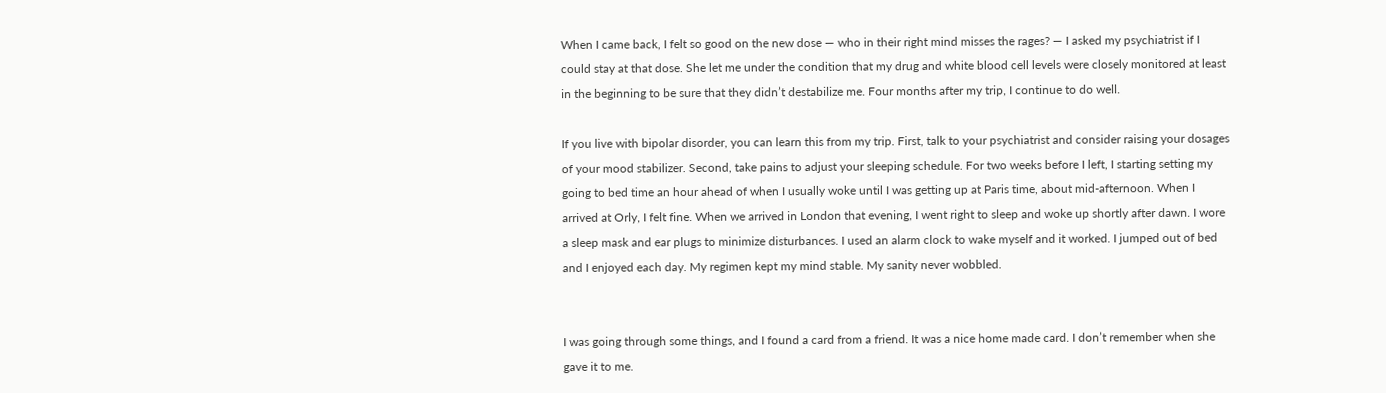When I came back, I felt so good on the new dose — who in their right mind misses the rages? — I asked my psychiatrist if I could stay at that dose. She let me under the condition that my drug and white blood cell levels were closely monitored at least in the beginning to be sure that they didn’t destabilize me. Four months after my trip, I continue to do well.

If you live with bipolar disorder, you can learn this from my trip. First, talk to your psychiatrist and consider raising your dosages of your mood stabilizer. Second, take pains to adjust your sleeping schedule. For two weeks before I left, I starting setting my going to bed time an hour ahead of when I usually woke until I was getting up at Paris time, about mid-afternoon. When I arrived at Orly, I felt fine. When we arrived in London that evening, I went right to sleep and woke up shortly after dawn. I wore a sleep mask and ear plugs to minimize disturbances. I used an alarm clock to wake myself and it worked. I jumped out of bed and I enjoyed each day. My regimen kept my mind stable. My sanity never wobbled.


I was going through some things, and I found a card from a friend. It was a nice home made card. I don’t remember when she gave it to me.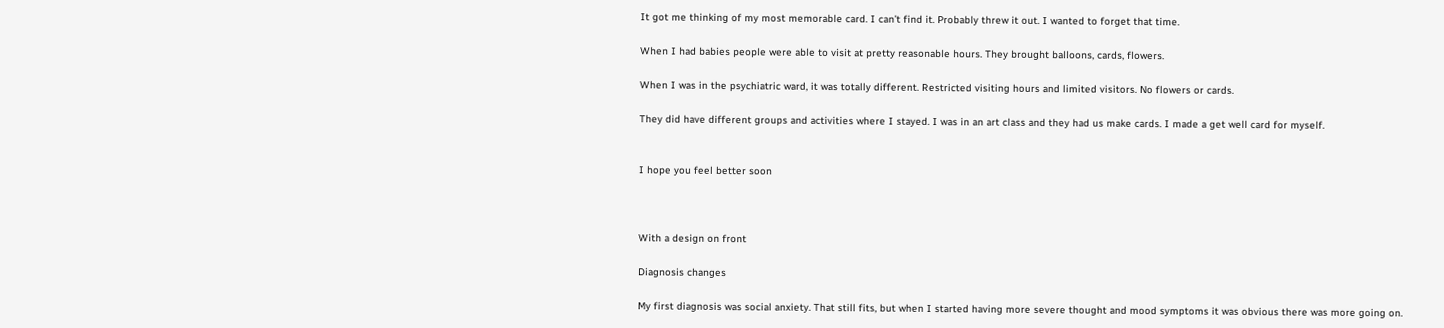It got me thinking of my most memorable card. I can’t find it. Probably threw it out. I wanted to forget that time.

When I had babies people were able to visit at pretty reasonable hours. They brought balloons, cards, flowers.

When I was in the psychiatric ward, it was totally different. Restricted visiting hours and limited visitors. No flowers or cards.

They did have different groups and activities where I stayed. I was in an art class and they had us make cards. I made a get well card for myself.


I hope you feel better soon



With a design on front

Diagnosis changes

My first diagnosis was social anxiety. That still fits, but when I started having more severe thought and mood symptoms it was obvious there was more going on.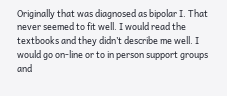Originally that was diagnosed as bipolar I. That never seemed to fit well. I would read the textbooks and they didn’t describe me well. I would go on-line or to in person support groups and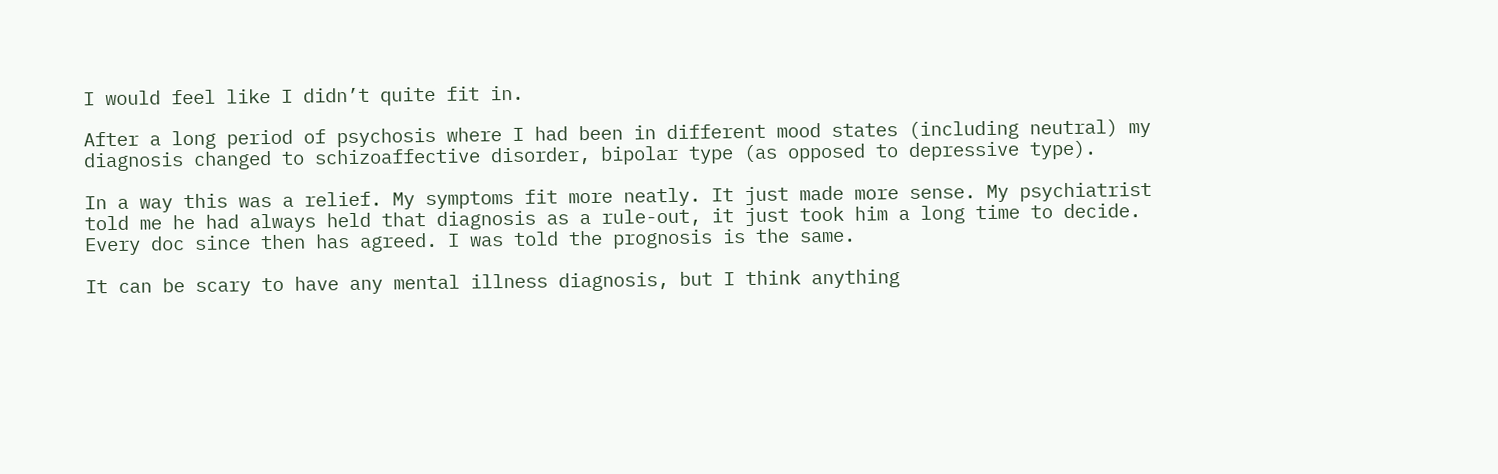I would feel like I didn’t quite fit in.

After a long period of psychosis where I had been in different mood states (including neutral) my diagnosis changed to schizoaffective disorder, bipolar type (as opposed to depressive type).

In a way this was a relief. My symptoms fit more neatly. It just made more sense. My psychiatrist told me he had always held that diagnosis as a rule-out, it just took him a long time to decide. Every doc since then has agreed. I was told the prognosis is the same.

It can be scary to have any mental illness diagnosis, but I think anything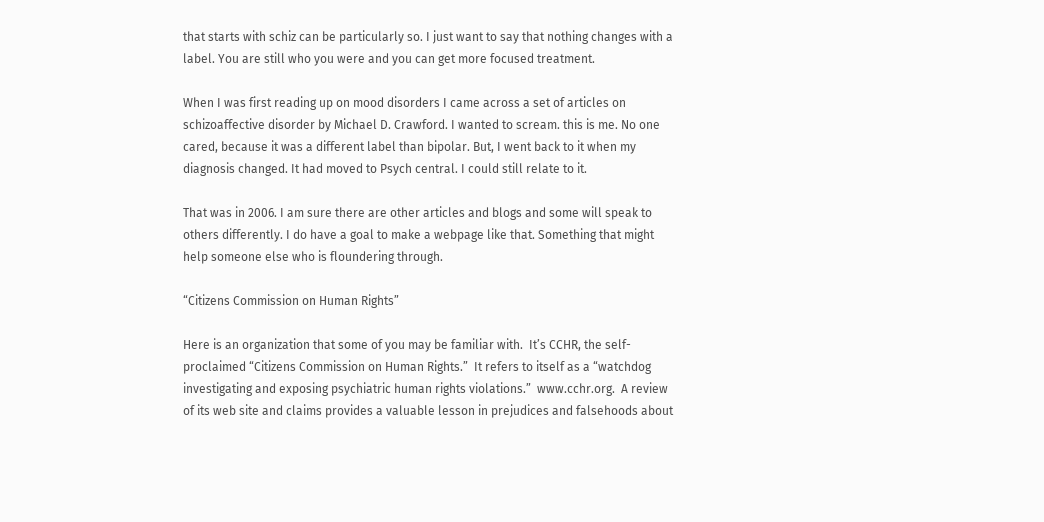that starts with schiz can be particularly so. I just want to say that nothing changes with a label. You are still who you were and you can get more focused treatment.

When I was first reading up on mood disorders I came across a set of articles on schizoaffective disorder by Michael D. Crawford. I wanted to scream. this is me. No one cared, because it was a different label than bipolar. But, I went back to it when my diagnosis changed. It had moved to Psych central. I could still relate to it.

That was in 2006. I am sure there are other articles and blogs and some will speak to others differently. I do have a goal to make a webpage like that. Something that might help someone else who is floundering through.

“Citizens Commission on Human Rights”

Here is an organization that some of you may be familiar with.  It’s CCHR, the self-proclaimed “Citizens Commission on Human Rights.”  It refers to itself as a “watchdog investigating and exposing psychiatric human rights violations.”  www.cchr.org.  A review of its web site and claims provides a valuable lesson in prejudices and falsehoods about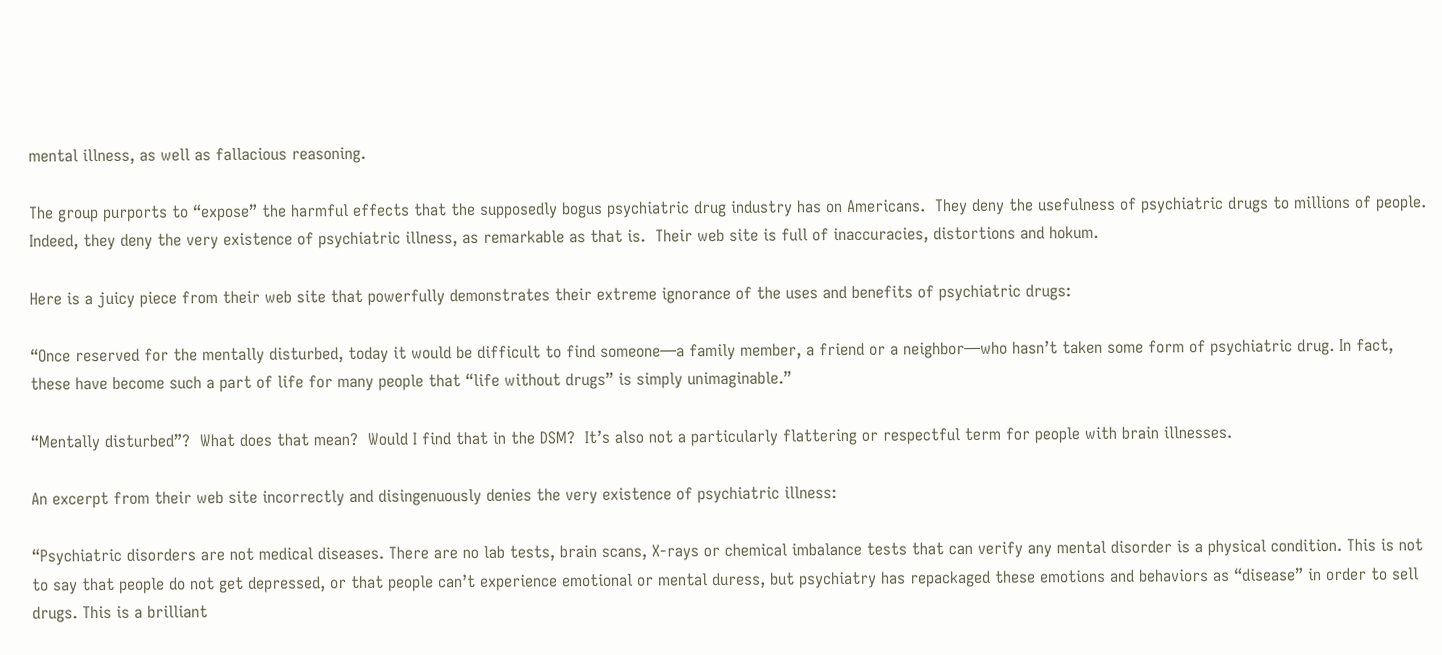mental illness, as well as fallacious reasoning.

The group purports to “expose” the harmful effects that the supposedly bogus psychiatric drug industry has on Americans.  They deny the usefulness of psychiatric drugs to millions of people.  Indeed, they deny the very existence of psychiatric illness, as remarkable as that is.  Their web site is full of inaccuracies, distortions and hokum.

Here is a juicy piece from their web site that powerfully demonstrates their extreme ignorance of the uses and benefits of psychiatric drugs:

“Once reserved for the mentally disturbed, today it would be difficult to find someone—a family member, a friend or a neighbor—who hasn’t taken some form of psychiatric drug. In fact, these have become such a part of life for many people that “life without drugs” is simply unimaginable.”

“Mentally disturbed”?  What does that mean?  Would I find that in the DSM?  It’s also not a particularly flattering or respectful term for people with brain illnesses.

An excerpt from their web site incorrectly and disingenuously denies the very existence of psychiatric illness:

“Psychiatric disorders are not medical diseases. There are no lab tests, brain scans, X-rays or chemical imbalance tests that can verify any mental disorder is a physical condition. This is not to say that people do not get depressed, or that people can’t experience emotional or mental duress, but psychiatry has repackaged these emotions and behaviors as “disease” in order to sell drugs. This is a brilliant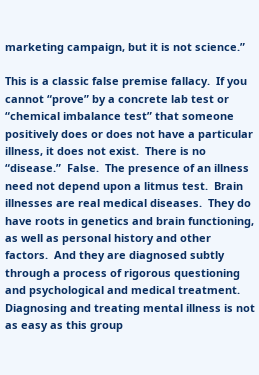marketing campaign, but it is not science.”

This is a classic false premise fallacy.  If you cannot “prove” by a concrete lab test or “chemical imbalance test” that someone positively does or does not have a particular illness, it does not exist.  There is no “disease.”  False.  The presence of an illness need not depend upon a litmus test.  Brain illnesses are real medical diseases.  They do have roots in genetics and brain functioning, as well as personal history and other factors.  And they are diagnosed subtly through a process of rigorous questioning and psychological and medical treatment.  Diagnosing and treating mental illness is not as easy as this group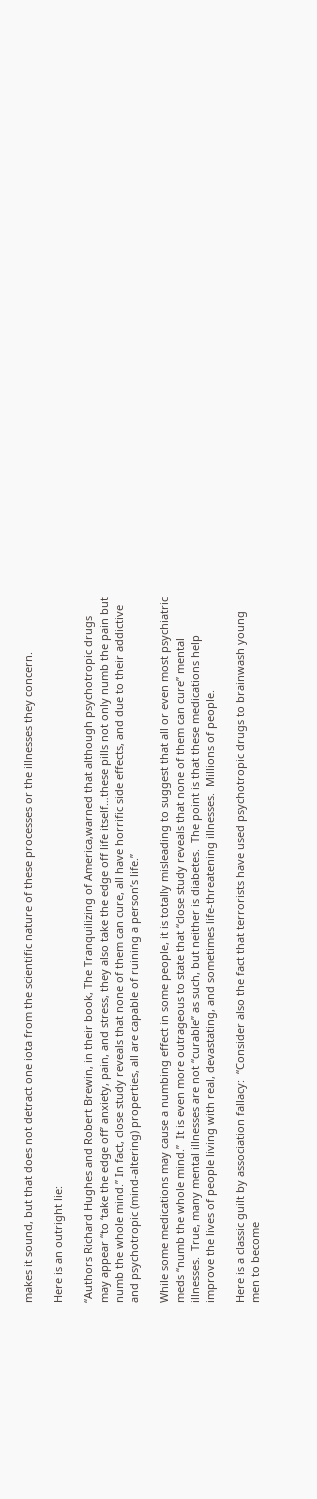makes it sound, but that does not detract one iota from the scientific nature of these processes or the illnesses they concern.

Here is an outright lie:

“Authors Richard Hughes and Robert Brewin, in their book, The Tranquilizing of America,warned that although psychotropic drugs may appear “to ‘take the edge off’ anxiety, pain, and stress, they also take the edge off life itself…these pills not only numb the pain but numb the whole mind.” In fact, close study reveals that none of them can cure, all have horrific side effects, and due to their addictive and psychotropic (mind-altering) properties, all are capable of ruining a person’s life.”

While some medications may cause a numbing effect in some people, it is totally misleading to suggest that all or even most psychiatric meds “numb the whole mind.”  It is even more outrageous to state that “close study reveals that none of them can cure” mental illnesses.  True, many mental illnesses are not “curable” as such, but neither is diabetes.  The point is that these medications help improve the lives of people living with real, devastating, and sometimes life-threatening illnesses.  Millions of people.

Here is a classic guilt by association fallacy:  “Consider also the fact that terrorists have used psychotropic drugs to brainwash young men to become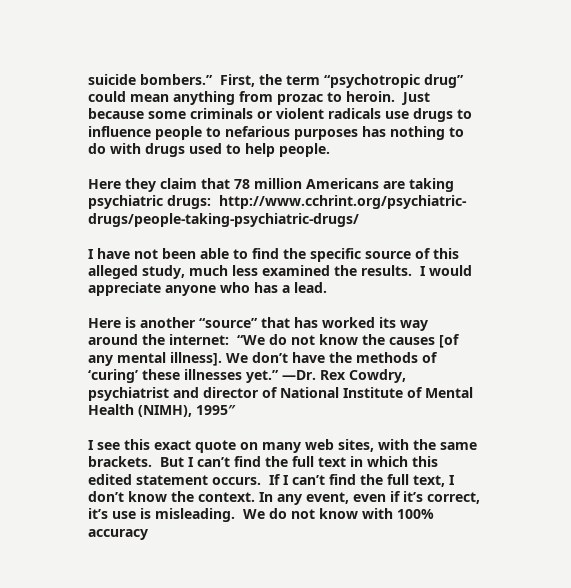suicide bombers.”  First, the term “psychotropic drug” could mean anything from prozac to heroin.  Just because some criminals or violent radicals use drugs to influence people to nefarious purposes has nothing to do with drugs used to help people.

Here they claim that 78 million Americans are taking psychiatric drugs:  http://www.cchrint.org/psychiatric-drugs/people-taking-psychiatric-drugs/

I have not been able to find the specific source of this alleged study, much less examined the results.  I would appreciate anyone who has a lead.

Here is another “source” that has worked its way around the internet:  “We do not know the causes [of any mental illness]. We don’t have the methods of ‘curing’ these illnesses yet.” —Dr. Rex Cowdry, psychiatrist and director of National Institute of Mental Health (NIMH), 1995″

I see this exact quote on many web sites, with the same brackets.  But I can’t find the full text in which this edited statement occurs.  If I can’t find the full text, I don’t know the context. In any event, even if it’s correct, it’s use is misleading.  We do not know with 100% accuracy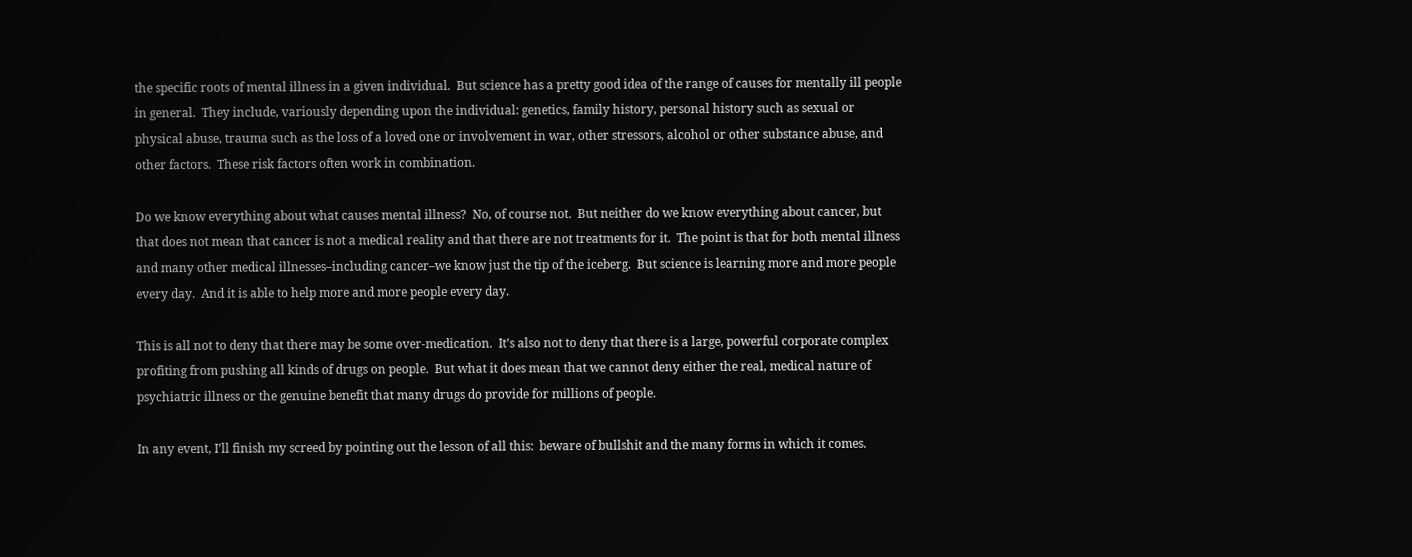the specific roots of mental illness in a given individual.  But science has a pretty good idea of the range of causes for mentally ill people in general.  They include, variously depending upon the individual: genetics, family history, personal history such as sexual or physical abuse, trauma such as the loss of a loved one or involvement in war, other stressors, alcohol or other substance abuse, and other factors.  These risk factors often work in combination.

Do we know everything about what causes mental illness?  No, of course not.  But neither do we know everything about cancer, but that does not mean that cancer is not a medical reality and that there are not treatments for it.  The point is that for both mental illness and many other medical illnesses–including cancer–we know just the tip of the iceberg.  But science is learning more and more people every day.  And it is able to help more and more people every day.

This is all not to deny that there may be some over-medication.  It’s also not to deny that there is a large, powerful corporate complex profiting from pushing all kinds of drugs on people.  But what it does mean that we cannot deny either the real, medical nature of psychiatric illness or the genuine benefit that many drugs do provide for millions of people.

In any event, I’ll finish my screed by pointing out the lesson of all this:  beware of bullshit and the many forms in which it comes.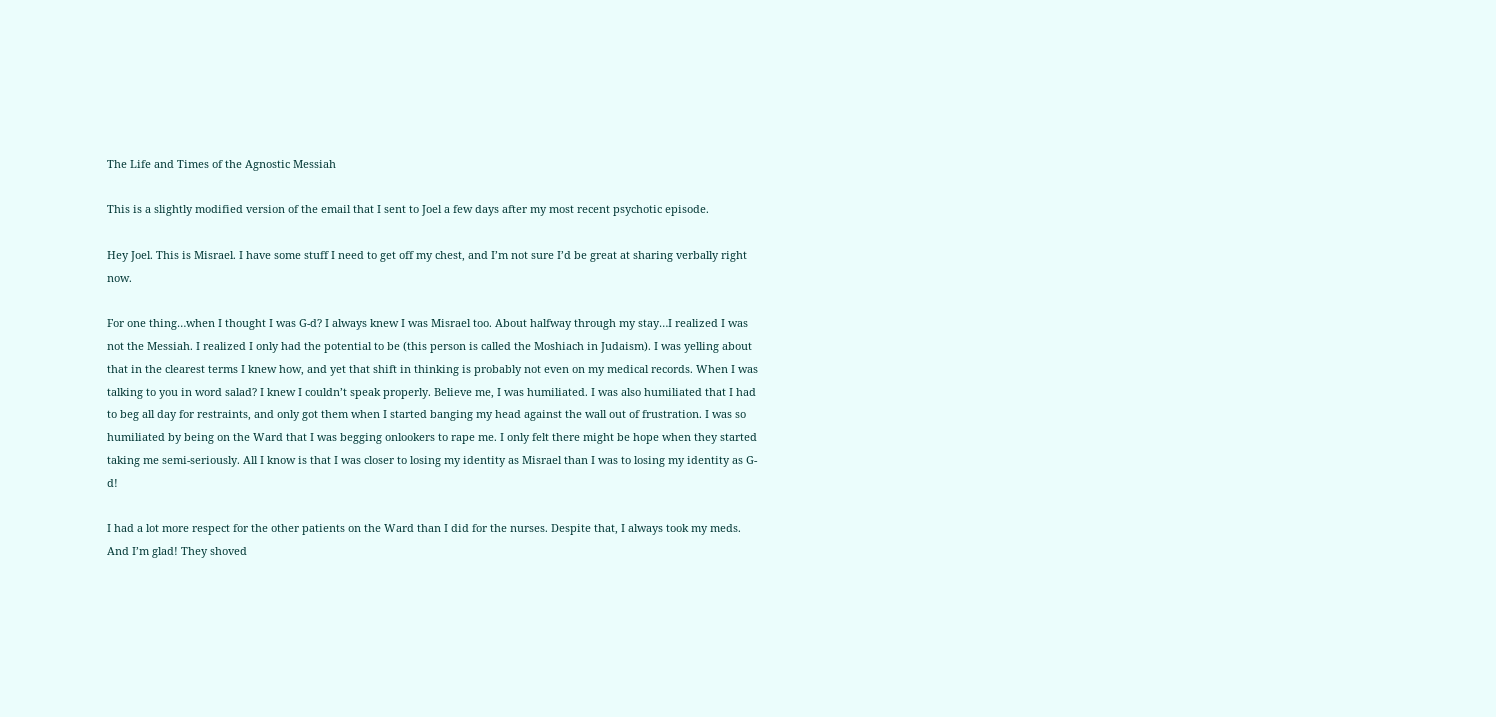The Life and Times of the Agnostic Messiah

This is a slightly modified version of the email that I sent to Joel a few days after my most recent psychotic episode.

Hey Joel. This is Misrael. I have some stuff I need to get off my chest, and I’m not sure I’d be great at sharing verbally right now.

For one thing…when I thought I was G-d? I always knew I was Misrael too. About halfway through my stay…I realized I was not the Messiah. I realized I only had the potential to be (this person is called the Moshiach in Judaism). I was yelling about that in the clearest terms I knew how, and yet that shift in thinking is probably not even on my medical records. When I was talking to you in word salad? I knew I couldn’t speak properly. Believe me, I was humiliated. I was also humiliated that I had to beg all day for restraints, and only got them when I started banging my head against the wall out of frustration. I was so humiliated by being on the Ward that I was begging onlookers to rape me. I only felt there might be hope when they started taking me semi-seriously. All I know is that I was closer to losing my identity as Misrael than I was to losing my identity as G-d!

I had a lot more respect for the other patients on the Ward than I did for the nurses. Despite that, I always took my meds. And I’m glad! They shoved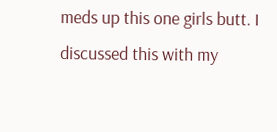meds up this one girls butt. I discussed this with my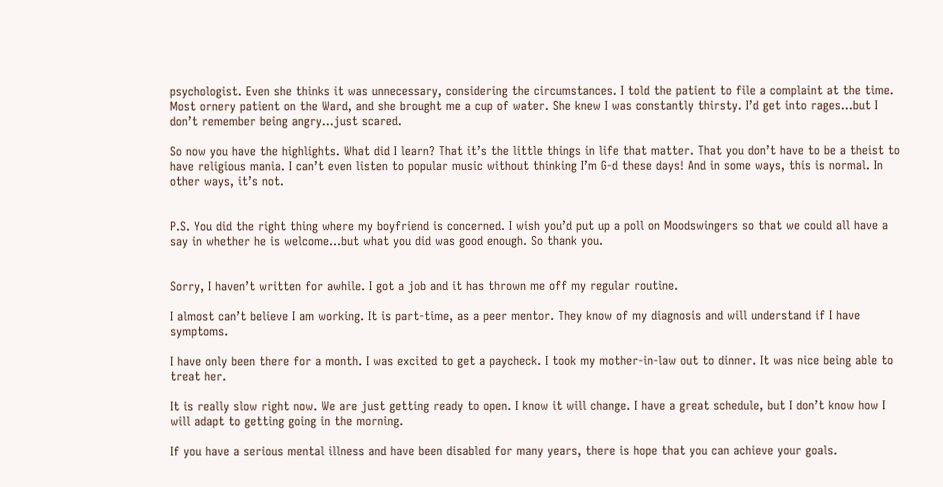psychologist. Even she thinks it was unnecessary, considering the circumstances. I told the patient to file a complaint at the time. Most ornery patient on the Ward, and she brought me a cup of water. She knew I was constantly thirsty. I’d get into rages…but I don’t remember being angry…just scared.

So now you have the highlights. What did I learn? That it’s the little things in life that matter. That you don’t have to be a theist to have religious mania. I can’t even listen to popular music without thinking I’m G-d these days! And in some ways, this is normal. In other ways, it’s not.


P.S. You did the right thing where my boyfriend is concerned. I wish you’d put up a poll on Moodswingers so that we could all have a say in whether he is welcome…but what you did was good enough. So thank you.


Sorry, I haven’t written for awhile. I got a job and it has thrown me off my regular routine.

I almost can’t believe I am working. It is part-time, as a peer mentor. They know of my diagnosis and will understand if I have symptoms.

I have only been there for a month. I was excited to get a paycheck. I took my mother-in-law out to dinner. It was nice being able to treat her.

It is really slow right now. We are just getting ready to open. I know it will change. I have a great schedule, but I don’t know how I will adapt to getting going in the morning.

If you have a serious mental illness and have been disabled for many years, there is hope that you can achieve your goals.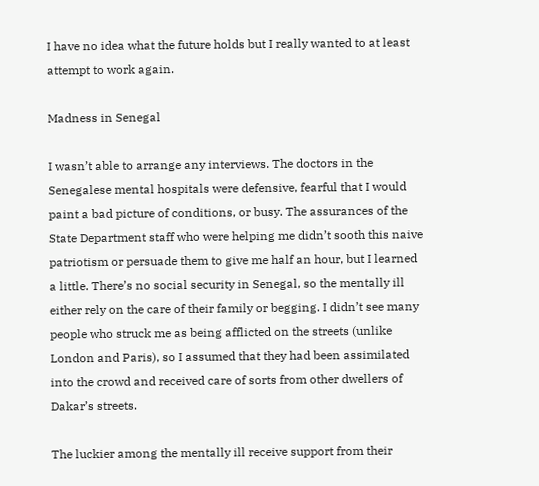I have no idea what the future holds but I really wanted to at least attempt to work again.

Madness in Senegal

I wasn’t able to arrange any interviews. The doctors in the Senegalese mental hospitals were defensive, fearful that I would paint a bad picture of conditions, or busy. The assurances of the State Department staff who were helping me didn’t sooth this naive patriotism or persuade them to give me half an hour, but I learned a little. There’s no social security in Senegal, so the mentally ill either rely on the care of their family or begging. I didn’t see many people who struck me as being afflicted on the streets (unlike London and Paris), so I assumed that they had been assimilated into the crowd and received care of sorts from other dwellers of Dakar’s streets.

The luckier among the mentally ill receive support from their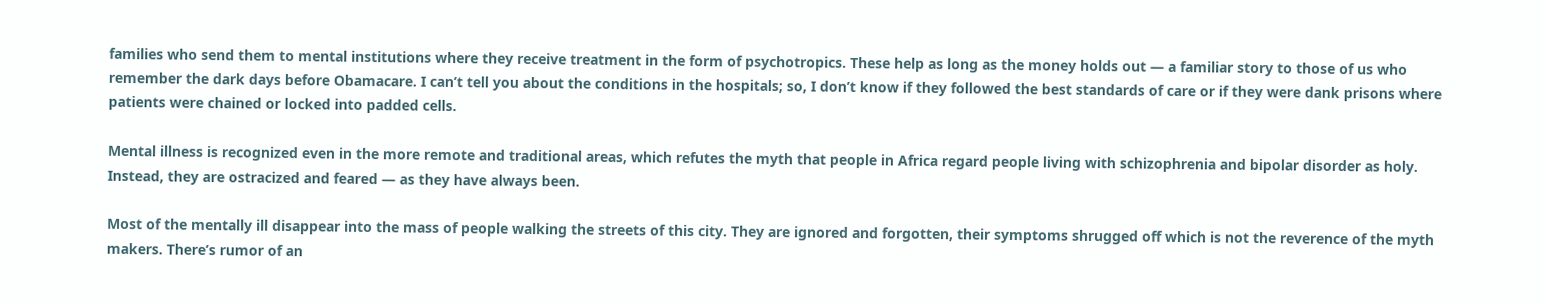families who send them to mental institutions where they receive treatment in the form of psychotropics. These help as long as the money holds out — a familiar story to those of us who remember the dark days before Obamacare. I can’t tell you about the conditions in the hospitals; so, I don’t know if they followed the best standards of care or if they were dank prisons where patients were chained or locked into padded cells.

Mental illness is recognized even in the more remote and traditional areas, which refutes the myth that people in Africa regard people living with schizophrenia and bipolar disorder as holy. Instead, they are ostracized and feared — as they have always been.

Most of the mentally ill disappear into the mass of people walking the streets of this city. They are ignored and forgotten, their symptoms shrugged off which is not the reverence of the myth makers. There’s rumor of an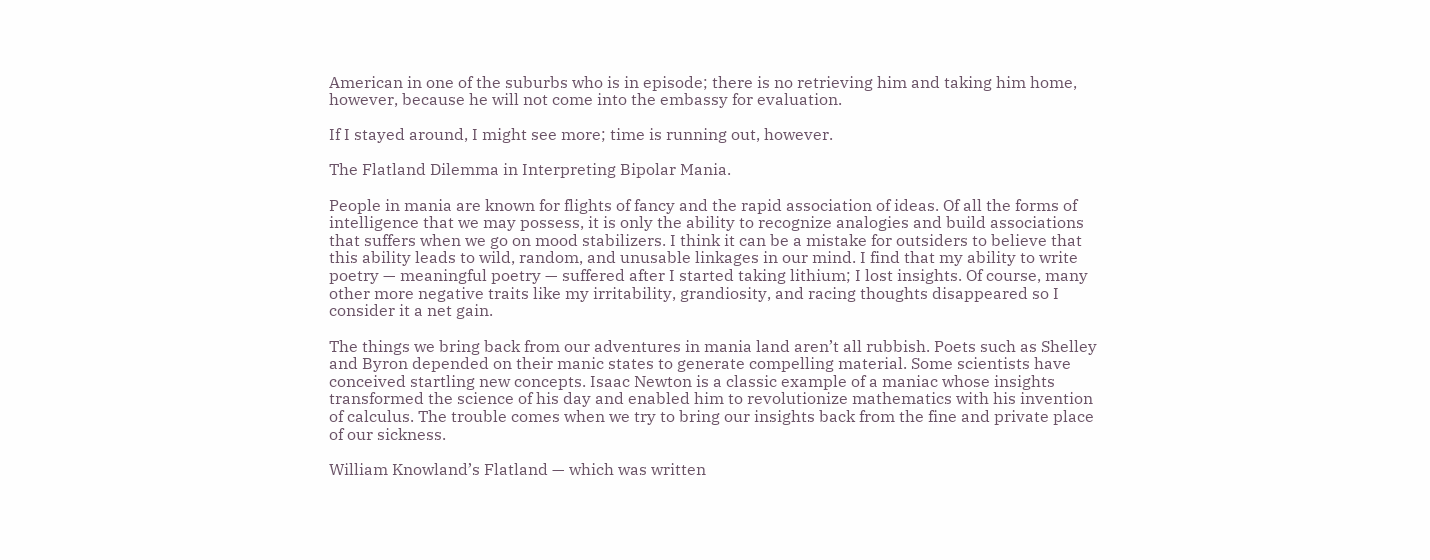American in one of the suburbs who is in episode; there is no retrieving him and taking him home, however, because he will not come into the embassy for evaluation.

If I stayed around, I might see more; time is running out, however.

The Flatland Dilemma in Interpreting Bipolar Mania.

People in mania are known for flights of fancy and the rapid association of ideas. Of all the forms of intelligence that we may possess, it is only the ability to recognize analogies and build associations that suffers when we go on mood stabilizers. I think it can be a mistake for outsiders to believe that this ability leads to wild, random, and unusable linkages in our mind. I find that my ability to write poetry — meaningful poetry — suffered after I started taking lithium; I lost insights. Of course, many other more negative traits like my irritability, grandiosity, and racing thoughts disappeared so I consider it a net gain.

The things we bring back from our adventures in mania land aren’t all rubbish. Poets such as Shelley and Byron depended on their manic states to generate compelling material. Some scientists have conceived startling new concepts. Isaac Newton is a classic example of a maniac whose insights transformed the science of his day and enabled him to revolutionize mathematics with his invention of calculus. The trouble comes when we try to bring our insights back from the fine and private place of our sickness.

William Knowland’s Flatland — which was written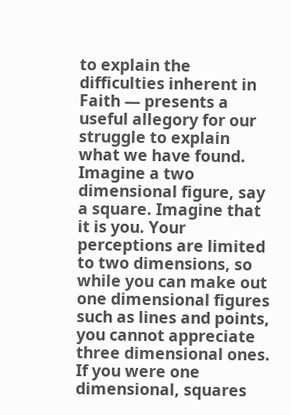to explain the difficulties inherent in Faith — presents a useful allegory for our struggle to explain what we have found. Imagine a two dimensional figure, say a square. Imagine that it is you. Your perceptions are limited to two dimensions, so while you can make out one dimensional figures such as lines and points, you cannot appreciate three dimensional ones. If you were one dimensional, squares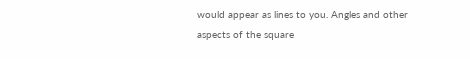would appear as lines to you. Angles and other aspects of the square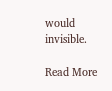would invisible.

Read More